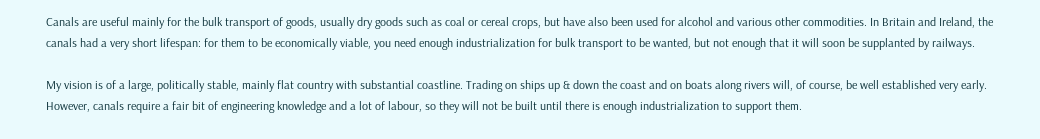Canals are useful mainly for the bulk transport of goods, usually dry goods such as coal or cereal crops, but have also been used for alcohol and various other commodities. In Britain and Ireland, the canals had a very short lifespan: for them to be economically viable, you need enough industrialization for bulk transport to be wanted, but not enough that it will soon be supplanted by railways.

My vision is of a large, politically stable, mainly flat country with substantial coastline. Trading on ships up & down the coast and on boats along rivers will, of course, be well established very early. However, canals require a fair bit of engineering knowledge and a lot of labour, so they will not be built until there is enough industrialization to support them.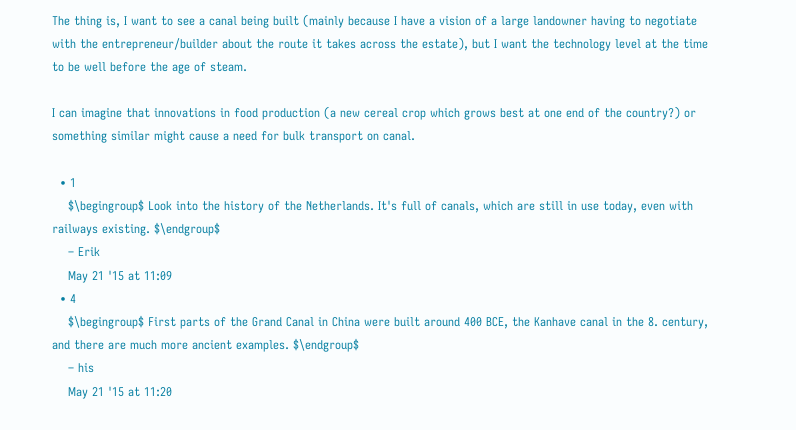The thing is, I want to see a canal being built (mainly because I have a vision of a large landowner having to negotiate with the entrepreneur/builder about the route it takes across the estate), but I want the technology level at the time to be well before the age of steam.

I can imagine that innovations in food production (a new cereal crop which grows best at one end of the country?) or something similar might cause a need for bulk transport on canal.

  • 1
    $\begingroup$ Look into the history of the Netherlands. It's full of canals, which are still in use today, even with railways existing. $\endgroup$
    – Erik
    May 21 '15 at 11:09
  • 4
    $\begingroup$ First parts of the Grand Canal in China were built around 400 BCE, the Kanhave canal in the 8. century, and there are much more ancient examples. $\endgroup$
    – his
    May 21 '15 at 11:20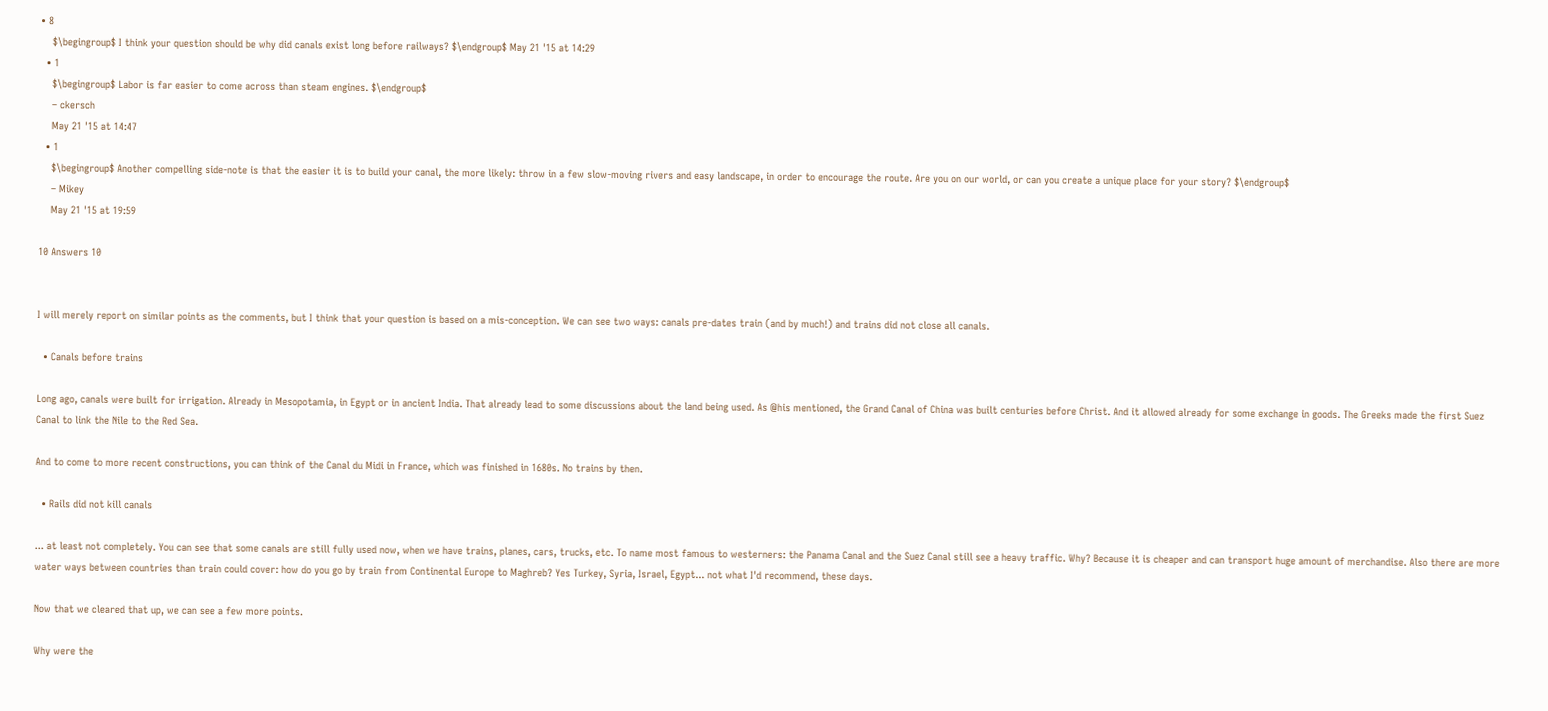• 8
    $\begingroup$ I think your question should be why did canals exist long before railways? $\endgroup$ May 21 '15 at 14:29
  • 1
    $\begingroup$ Labor is far easier to come across than steam engines. $\endgroup$
    – ckersch
    May 21 '15 at 14:47
  • 1
    $\begingroup$ Another compelling side-note is that the easier it is to build your canal, the more likely: throw in a few slow-moving rivers and easy landscape, in order to encourage the route. Are you on our world, or can you create a unique place for your story? $\endgroup$
    – Mikey
    May 21 '15 at 19:59

10 Answers 10


I will merely report on similar points as the comments, but I think that your question is based on a mis-conception. We can see two ways: canals pre-dates train (and by much!) and trains did not close all canals.

  • Canals before trains

Long ago, canals were built for irrigation. Already in Mesopotamia, in Egypt or in ancient India. That already lead to some discussions about the land being used. As @his mentioned, the Grand Canal of China was built centuries before Christ. And it allowed already for some exchange in goods. The Greeks made the first Suez Canal to link the Nile to the Red Sea.

And to come to more recent constructions, you can think of the Canal du Midi in France, which was finished in 1680s. No trains by then.

  • Rails did not kill canals

... at least not completely. You can see that some canals are still fully used now, when we have trains, planes, cars, trucks, etc. To name most famous to westerners: the Panama Canal and the Suez Canal still see a heavy traffic. Why? Because it is cheaper and can transport huge amount of merchandise. Also there are more water ways between countries than train could cover: how do you go by train from Continental Europe to Maghreb? Yes Turkey, Syria, Israel, Egypt... not what I'd recommend, these days.

Now that we cleared that up, we can see a few more points.

Why were the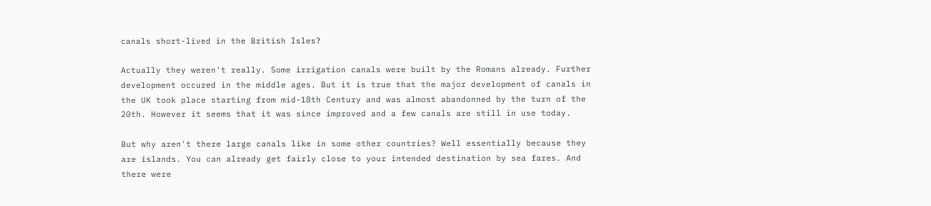canals short-lived in the British Isles?

Actually they weren't really. Some irrigation canals were built by the Romans already. Further development occured in the middle ages. But it is true that the major development of canals in the UK took place starting from mid-18th Century and was almost abandonned by the turn of the 20th. However it seems that it was since improved and a few canals are still in use today.

But why aren't there large canals like in some other countries? Well essentially because they are islands. You can already get fairly close to your intended destination by sea fares. And there were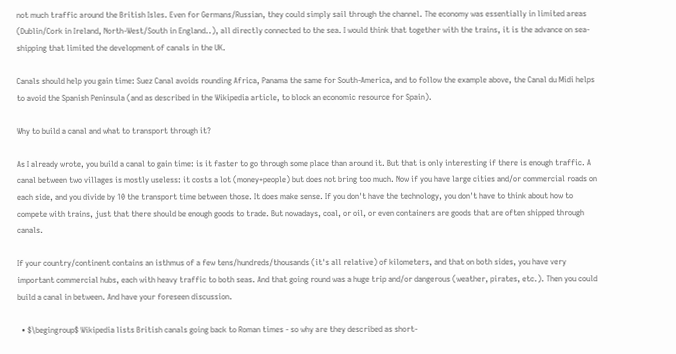not much traffic around the British Isles. Even for Germans/Russian, they could simply sail through the channel. The economy was essentially in limited areas (Dublin/Cork in Ireland, North-West/South in England..), all directly connected to the sea. I would think that together with the trains, it is the advance on sea-shipping that limited the development of canals in the UK.

Canals should help you gain time: Suez Canal avoids rounding Africa, Panama the same for South-America, and to follow the example above, the Canal du Midi helps to avoid the Spanish Peninsula (and as described in the Wikipedia article, to block an economic resource for Spain).

Why to build a canal and what to transport through it?

As I already wrote, you build a canal to gain time: is it faster to go through some place than around it. But that is only interesting if there is enough traffic. A canal between two villages is mostly useless: it costs a lot (money+people) but does not bring too much. Now if you have large cities and/or commercial roads on each side, and you divide by 10 the transport time between those. It does make sense. If you don't have the technology, you don't have to think about how to compete with trains, just that there should be enough goods to trade. But nowadays, coal, or oil, or even containers are goods that are often shipped through canals.

If your country/continent contains an isthmus of a few tens/hundreds/thousands (it's all relative) of kilometers, and that on both sides, you have very important commercial hubs, each with heavy traffic to both seas. And that going round was a huge trip and/or dangerous (weather, pirates, etc.). Then you could build a canal in between. And have your foreseen discussion.

  • $\begingroup$ Wikipedia lists British canals going back to Roman times - so why are they described as short-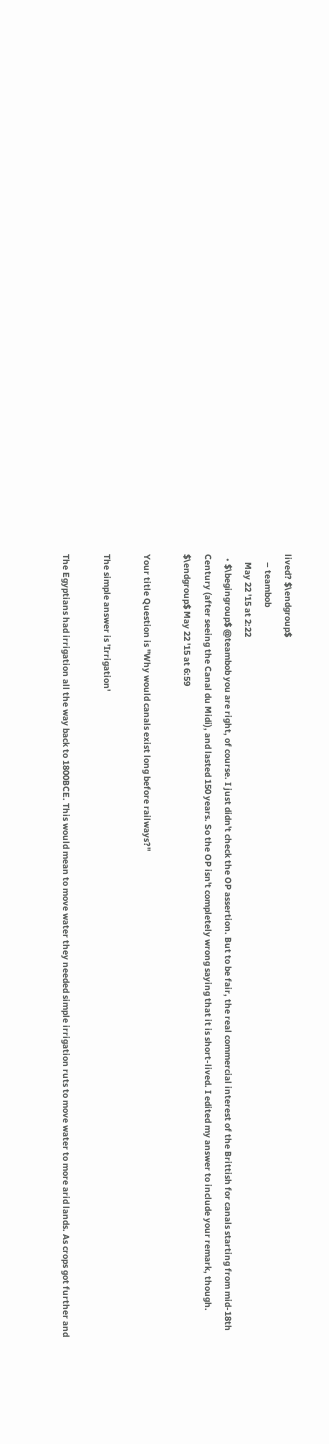lived? $\endgroup$
    – teambob
    May 22 '15 at 2:22
  • $\begingroup$ @teambob you are right, of course. I just didn't check the OP assertion. But to be fair, the real commercial interest of the Brittish for canals starting from mid-18th Century (after seeing the Canal du Midi), and lasted 150 years. So the OP isn't completely wrong saying that it is short-lived. I edited my answer to include your remark, though. $\endgroup$ May 22 '15 at 6:59

Your title Question is "Why would canals exist long before railways?"

The simple answer is 'Irrigation'

The Egyptians had irrigation all the way back to 1800BCE. This would mean to move water they needed simple irrigation ruts to move water to more arid lands. As crops got further and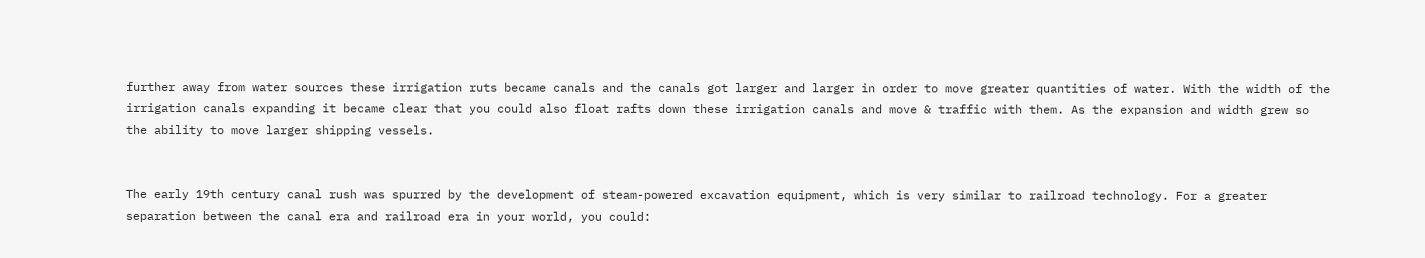further away from water sources these irrigation ruts became canals and the canals got larger and larger in order to move greater quantities of water. With the width of the irrigation canals expanding it became clear that you could also float rafts down these irrigation canals and move & traffic with them. As the expansion and width grew so the ability to move larger shipping vessels.


The early 19th century canal rush was spurred by the development of steam-powered excavation equipment, which is very similar to railroad technology. For a greater separation between the canal era and railroad era in your world, you could: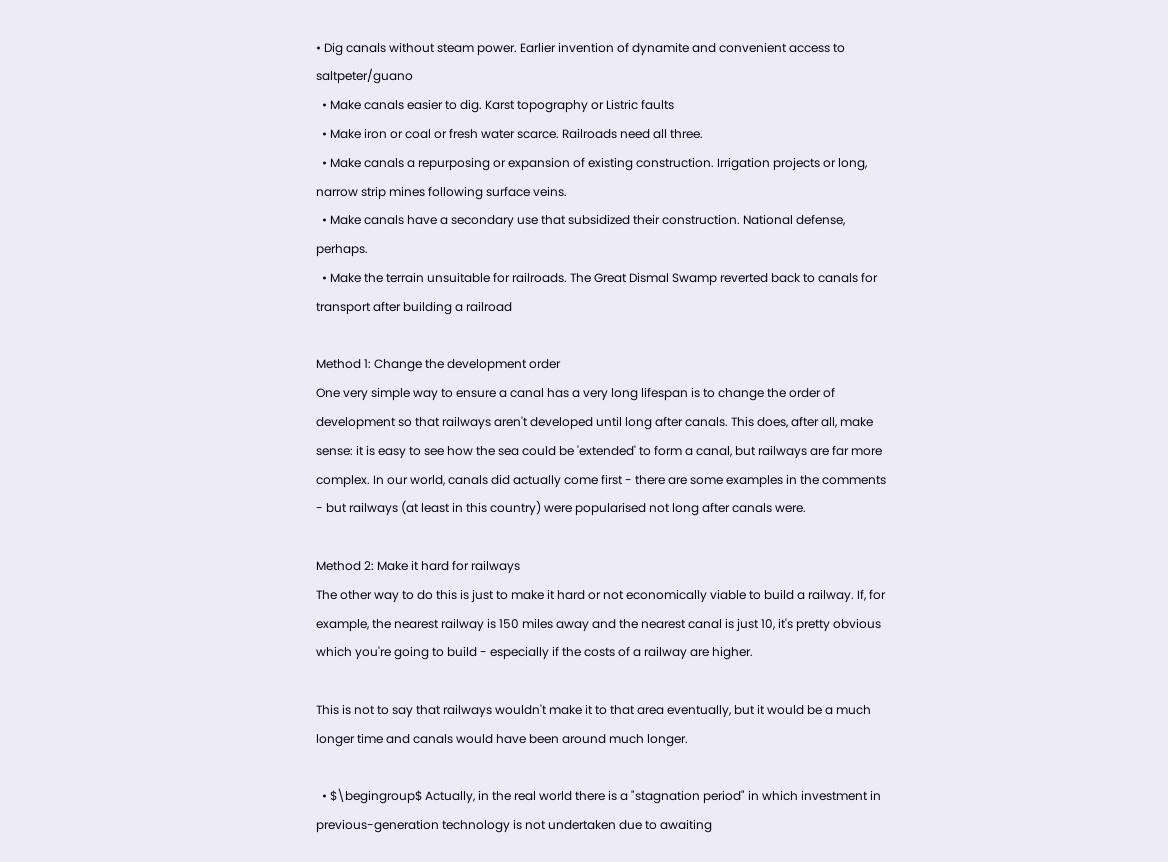• Dig canals without steam power. Earlier invention of dynamite and convenient access to saltpeter/guano
  • Make canals easier to dig. Karst topography or Listric faults
  • Make iron or coal or fresh water scarce. Railroads need all three.
  • Make canals a repurposing or expansion of existing construction. Irrigation projects or long, narrow strip mines following surface veins.
  • Make canals have a secondary use that subsidized their construction. National defense, perhaps.
  • Make the terrain unsuitable for railroads. The Great Dismal Swamp reverted back to canals for transport after building a railroad

Method 1: Change the development order
One very simple way to ensure a canal has a very long lifespan is to change the order of development so that railways aren't developed until long after canals. This does, after all, make sense: it is easy to see how the sea could be 'extended' to form a canal, but railways are far more complex. In our world, canals did actually come first - there are some examples in the comments - but railways (at least in this country) were popularised not long after canals were.

Method 2: Make it hard for railways
The other way to do this is just to make it hard or not economically viable to build a railway. If, for example, the nearest railway is 150 miles away and the nearest canal is just 10, it's pretty obvious which you're going to build - especially if the costs of a railway are higher.

This is not to say that railways wouldn't make it to that area eventually, but it would be a much longer time and canals would have been around much longer.

  • $\begingroup$ Actually, in the real world there is a "stagnation period" in which investment in previous-generation technology is not undertaken due to awaiting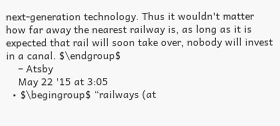next-generation technology. Thus it wouldn't matter how far away the nearest railway is, as long as it is expected that rail will soon take over, nobody will invest in a canal. $\endgroup$
    – Atsby
    May 22 '15 at 3:05
  • $\begingroup$ “railways (at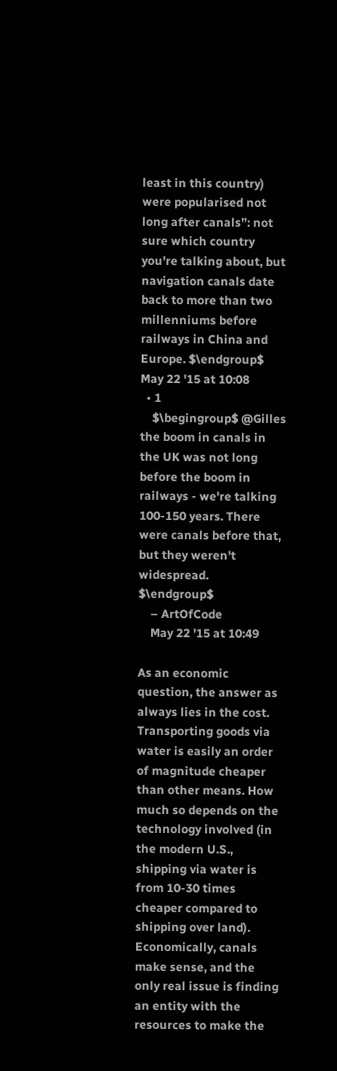least in this country) were popularised not long after canals”: not sure which country you're talking about, but navigation canals date back to more than two millenniums before railways in China and Europe. $\endgroup$ May 22 '15 at 10:08
  • 1
    $\begingroup$ @Gilles the boom in canals in the UK was not long before the boom in railways - we're talking 100-150 years. There were canals before that, but they weren't widespread. $\endgroup$
    – ArtOfCode
    May 22 '15 at 10:49

As an economic question, the answer as always lies in the cost. Transporting goods via water is easily an order of magnitude cheaper than other means. How much so depends on the technology involved (in the modern U.S., shipping via water is from 10-30 times cheaper compared to shipping over land). Economically, canals make sense, and the only real issue is finding an entity with the resources to make the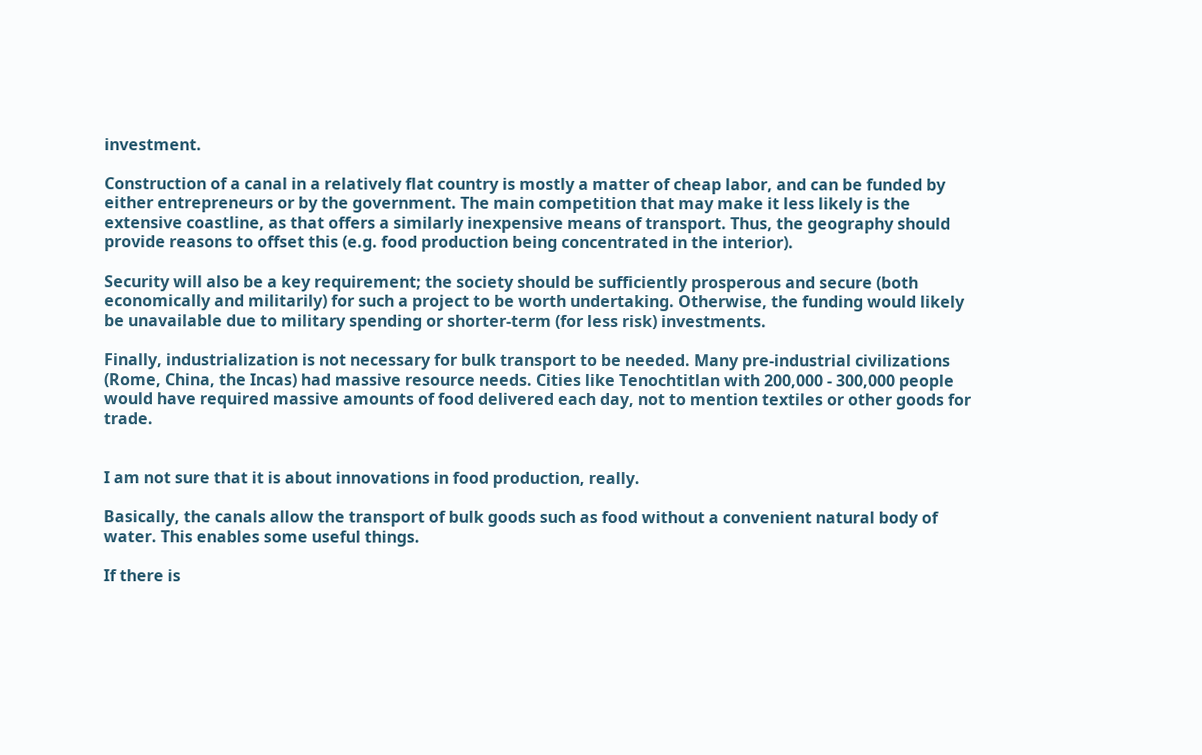investment.

Construction of a canal in a relatively flat country is mostly a matter of cheap labor, and can be funded by either entrepreneurs or by the government. The main competition that may make it less likely is the extensive coastline, as that offers a similarly inexpensive means of transport. Thus, the geography should provide reasons to offset this (e.g. food production being concentrated in the interior).

Security will also be a key requirement; the society should be sufficiently prosperous and secure (both economically and militarily) for such a project to be worth undertaking. Otherwise, the funding would likely be unavailable due to military spending or shorter-term (for less risk) investments.

Finally, industrialization is not necessary for bulk transport to be needed. Many pre-industrial civilizations (Rome, China, the Incas) had massive resource needs. Cities like Tenochtitlan with 200,000 - 300,000 people would have required massive amounts of food delivered each day, not to mention textiles or other goods for trade.


I am not sure that it is about innovations in food production, really.

Basically, the canals allow the transport of bulk goods such as food without a convenient natural body of water. This enables some useful things.

If there is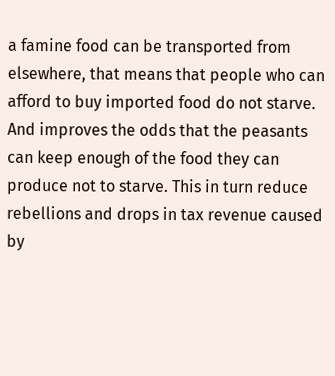a famine food can be transported from elsewhere, that means that people who can afford to buy imported food do not starve. And improves the odds that the peasants can keep enough of the food they can produce not to starve. This in turn reduce rebellions and drops in tax revenue caused by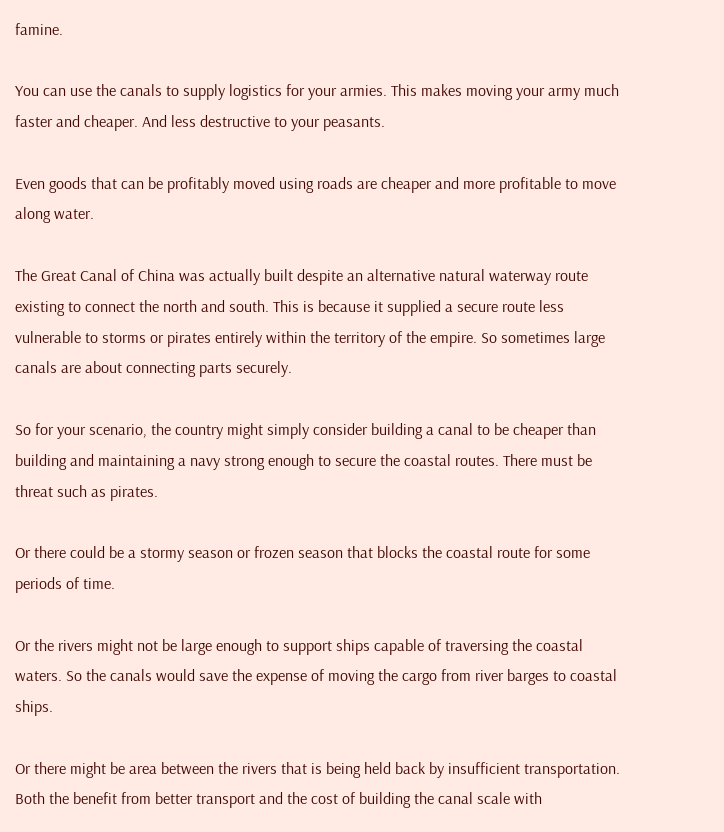famine.

You can use the canals to supply logistics for your armies. This makes moving your army much faster and cheaper. And less destructive to your peasants.

Even goods that can be profitably moved using roads are cheaper and more profitable to move along water.

The Great Canal of China was actually built despite an alternative natural waterway route existing to connect the north and south. This is because it supplied a secure route less vulnerable to storms or pirates entirely within the territory of the empire. So sometimes large canals are about connecting parts securely.

So for your scenario, the country might simply consider building a canal to be cheaper than building and maintaining a navy strong enough to secure the coastal routes. There must be threat such as pirates.

Or there could be a stormy season or frozen season that blocks the coastal route for some periods of time.

Or the rivers might not be large enough to support ships capable of traversing the coastal waters. So the canals would save the expense of moving the cargo from river barges to coastal ships.

Or there might be area between the rivers that is being held back by insufficient transportation. Both the benefit from better transport and the cost of building the canal scale with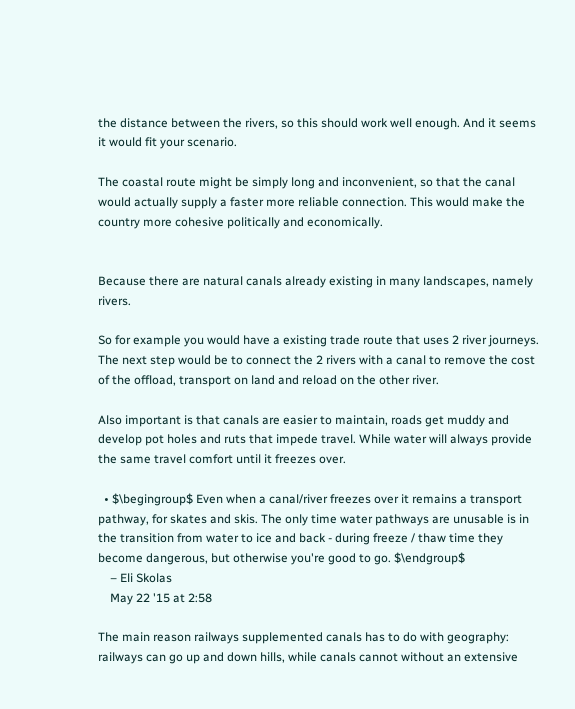the distance between the rivers, so this should work well enough. And it seems it would fit your scenario.

The coastal route might be simply long and inconvenient, so that the canal would actually supply a faster more reliable connection. This would make the country more cohesive politically and economically.


Because there are natural canals already existing in many landscapes, namely rivers.

So for example you would have a existing trade route that uses 2 river journeys. The next step would be to connect the 2 rivers with a canal to remove the cost of the offload, transport on land and reload on the other river.

Also important is that canals are easier to maintain, roads get muddy and develop pot holes and ruts that impede travel. While water will always provide the same travel comfort until it freezes over.

  • $\begingroup$ Even when a canal/river freezes over it remains a transport pathway, for skates and skis. The only time water pathways are unusable is in the transition from water to ice and back - during freeze / thaw time they become dangerous, but otherwise you're good to go. $\endgroup$
    – Eli Skolas
    May 22 '15 at 2:58

The main reason railways supplemented canals has to do with geography: railways can go up and down hills, while canals cannot without an extensive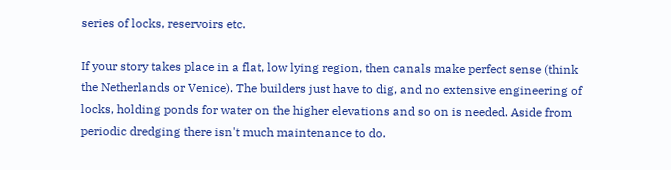series of locks, reservoirs etc.

If your story takes place in a flat, low lying region, then canals make perfect sense (think the Netherlands or Venice). The builders just have to dig, and no extensive engineering of locks, holding ponds for water on the higher elevations and so on is needed. Aside from periodic dredging there isn't much maintenance to do.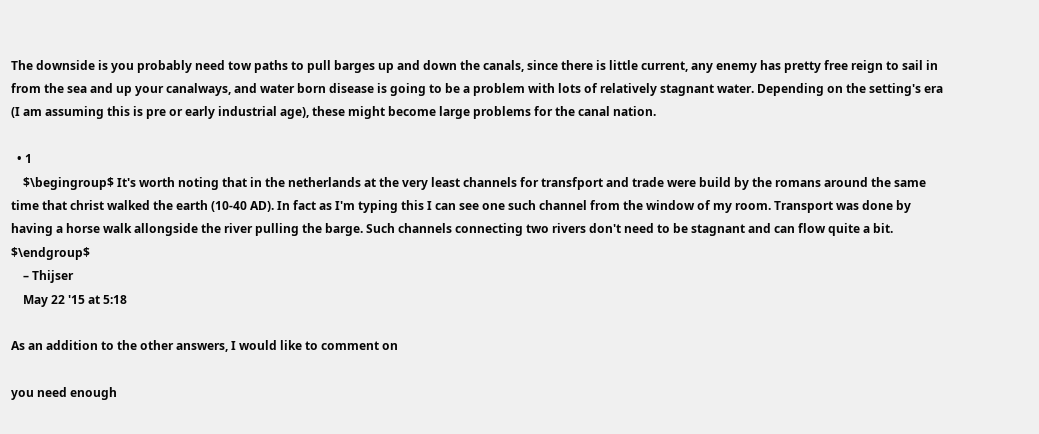The downside is you probably need tow paths to pull barges up and down the canals, since there is little current, any enemy has pretty free reign to sail in from the sea and up your canalways, and water born disease is going to be a problem with lots of relatively stagnant water. Depending on the setting's era (I am assuming this is pre or early industrial age), these might become large problems for the canal nation.

  • 1
    $\begingroup$ It's worth noting that in the netherlands at the very least channels for transfport and trade were build by the romans around the same time that christ walked the earth (10-40 AD). In fact as I'm typing this I can see one such channel from the window of my room. Transport was done by having a horse walk allongside the river pulling the barge. Such channels connecting two rivers don't need to be stagnant and can flow quite a bit. $\endgroup$
    – Thijser
    May 22 '15 at 5:18

As an addition to the other answers, I would like to comment on

you need enough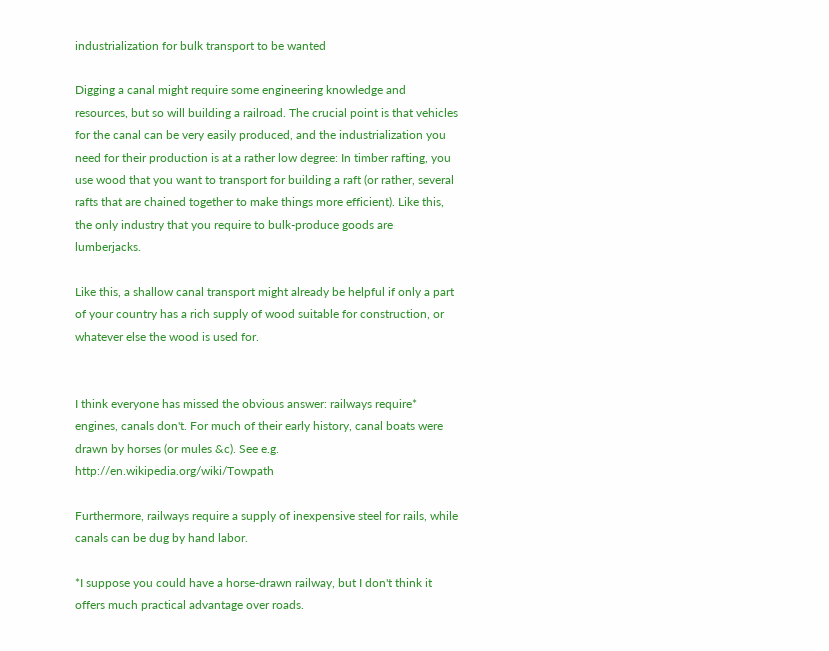industrialization for bulk transport to be wanted

Digging a canal might require some engineering knowledge and resources, but so will building a railroad. The crucial point is that vehicles for the canal can be very easily produced, and the industrialization you need for their production is at a rather low degree: In timber rafting, you use wood that you want to transport for building a raft (or rather, several rafts that are chained together to make things more efficient). Like this, the only industry that you require to bulk-produce goods are lumberjacks.

Like this, a shallow canal transport might already be helpful if only a part of your country has a rich supply of wood suitable for construction, or whatever else the wood is used for.


I think everyone has missed the obvious answer: railways require* engines, canals don't. For much of their early history, canal boats were drawn by horses (or mules &c). See e.g. http://en.wikipedia.org/wiki/Towpath

Furthermore, railways require a supply of inexpensive steel for rails, while canals can be dug by hand labor.

*I suppose you could have a horse-drawn railway, but I don't think it offers much practical advantage over roads.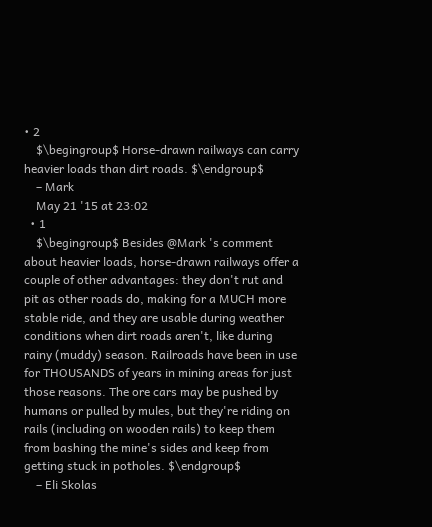• 2
    $\begingroup$ Horse-drawn railways can carry heavier loads than dirt roads. $\endgroup$
    – Mark
    May 21 '15 at 23:02
  • 1
    $\begingroup$ Besides @Mark 's comment about heavier loads, horse-drawn railways offer a couple of other advantages: they don't rut and pit as other roads do, making for a MUCH more stable ride, and they are usable during weather conditions when dirt roads aren't, like during rainy (muddy) season. Railroads have been in use for THOUSANDS of years in mining areas for just those reasons. The ore cars may be pushed by humans or pulled by mules, but they're riding on rails (including on wooden rails) to keep them from bashing the mine's sides and keep from getting stuck in potholes. $\endgroup$
    – Eli Skolas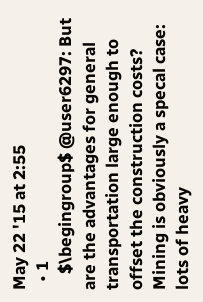May 22 '15 at 2:55
  • 1
    $\begingroup$ @user6297: But are the advantages for general transportation large enough to offset the construction costs? Mining is obviously a specal case: lots of heavy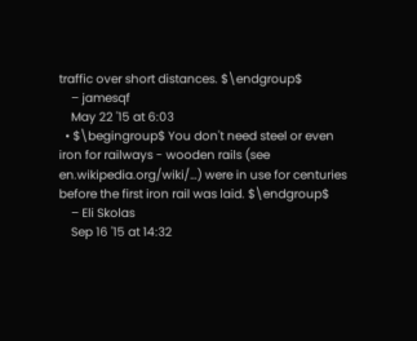traffic over short distances. $\endgroup$
    – jamesqf
    May 22 '15 at 6:03
  • $\begingroup$ You don't need steel or even iron for railways - wooden rails (see en.wikipedia.org/wiki/…) were in use for centuries before the first iron rail was laid. $\endgroup$
    – Eli Skolas
    Sep 16 '15 at 14:32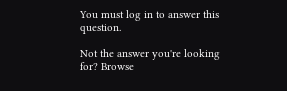You must log in to answer this question.

Not the answer you're looking for? Browse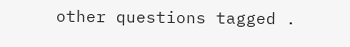other questions tagged .